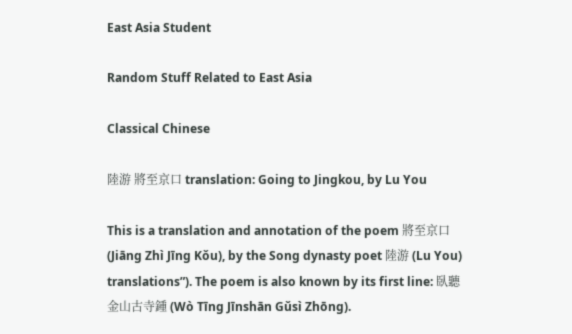East Asia Student

Random Stuff Related to East Asia

Classical Chinese

陸游 將至京口 translation: Going to Jingkou, by Lu You

This is a translation and annotation of the poem 將至京口 (Jiāng Zhì Jīng Kǒu), by the Song dynasty poet 陸游 (Lu You) translations”). The poem is also known by its first line: 臥聽金山古寺鍾 (Wò Tīng Jīnshān Gǔsì Zhōng).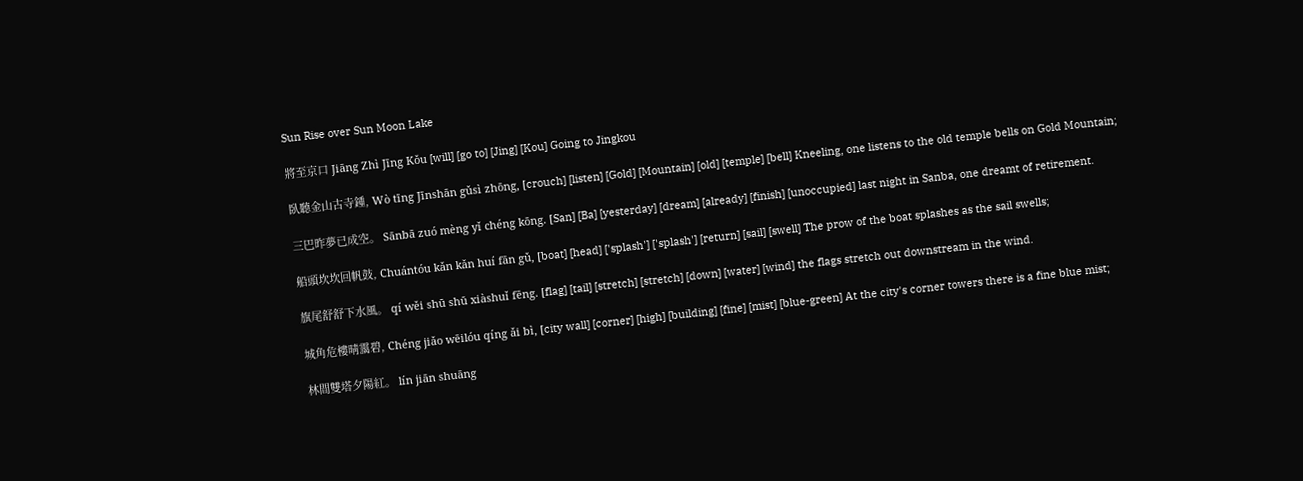Sun Rise over Sun Moon Lake

將至京口 Jiāng Zhì Jīng Kǒu [will] [go to] [Jing] [Kou] Going to Jingkou

臥聽金山古寺鍾, Wò tīng Jīnshān gǔsì zhōng, [crouch] [listen] [Gold] [Mountain] [old] [temple] [bell] Kneeling, one listens to the old temple bells on Gold Mountain;

三巴昨夢已成空。 Sānbā zuó mèng yǐ chéng kōng. [San] [Ba] [yesterday] [dream] [already] [finish] [unoccupied] last night in Sanba, one dreamt of retirement.

船頭坎坎回帆鼓, Chuántóu kǎn kǎn huí fān gǔ, [boat] [head] ['splash'] ['splash'] [return] [sail] [swell] The prow of the boat splashes as the sail swells;

旗尾舒舒下水風。 qí wěi shū shū xiàshuǐ fēng. [flag] [tail] [stretch] [stretch] [down] [water] [wind] the flags stretch out downstream in the wind.

城角危樓晴靄碧, Chéng jiǎo wēilóu qíng ǎi bì, [city wall] [corner] [high] [building] [fine] [mist] [blue-green] At the city's corner towers there is a fine blue mist;

林間雙塔夕陽紅。 lín jiān shuāng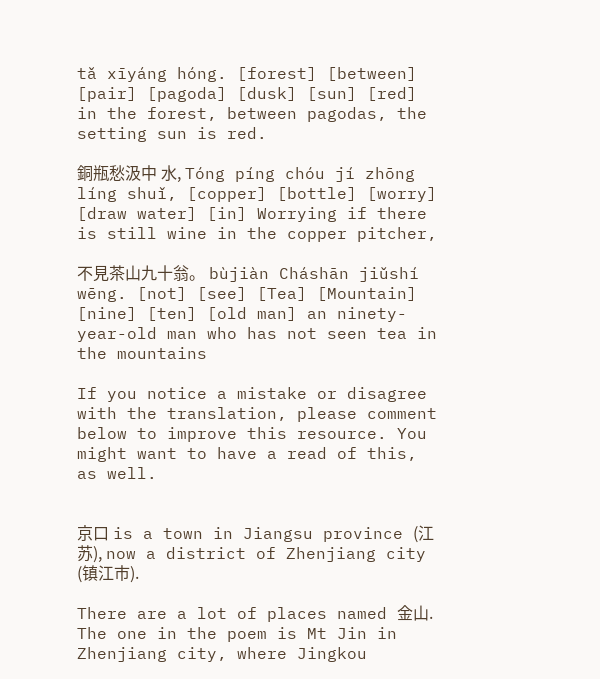tǎ xīyáng hóng. [forest] [between] [pair] [pagoda] [dusk] [sun] [red] in the forest, between pagodas, the setting sun is red.

銅瓶愁汲中 水, Tóng píng chóu jí zhōng líng shuǐ, [copper] [bottle] [worry] [draw water] [in] Worrying if there is still wine in the copper pitcher,

不見茶山九十翁。 bùjiàn Cháshān jiǔshí wēng. [not] [see] [Tea] [Mountain] [nine] [ten] [old man] an ninety-year-old man who has not seen tea in the mountains

If you notice a mistake or disagree with the translation, please comment below to improve this resource. You might want to have a read of this, as well.


京口 is a town in Jiangsu province (江苏), now a district of Zhenjiang city (镇江市).

There are a lot of places named 金山. The one in the poem is Mt Jin in Zhenjiang city, where Jingkou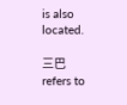is also located.

三巴 refers to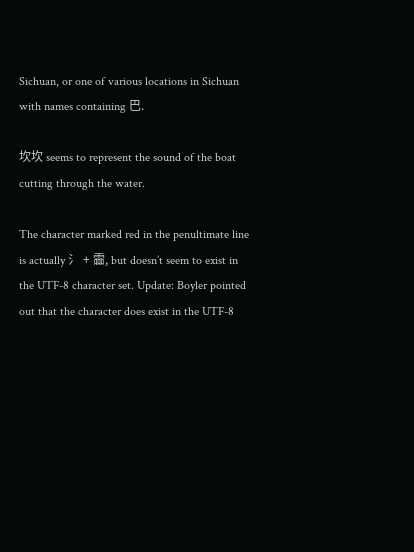Sichuan, or one of various locations in Sichuan with names containing 巴.

坎坎 seems to represent the sound of the boat cutting through the water.

The character marked red in the penultimate line is actually 氵 + 霝, but doesn’t seem to exist in the UTF-8 character set. Update: Boyler pointed out that the character does exist in the UTF-8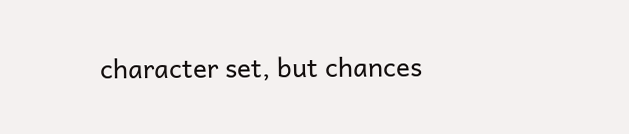character set, but chances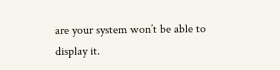are your system won’t be able to display it.